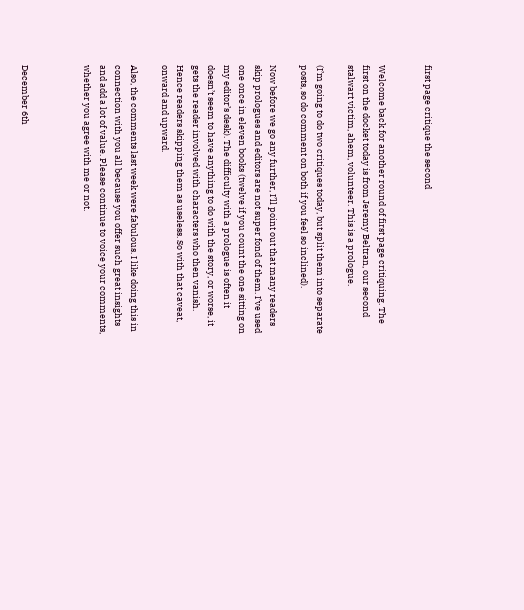first page critique the second


Welcome back for another round of first page critiquing. The first on the docket today is from Jeremy Beltran, our second stalwart victim, ahem, volunteer. This is a prologue.

(I’m going to do two critiques today, but split them into separate posts, so do comment on both if you feel so inclined).

Now before we go any further, I’ll point out that many readers skip prologues and editors are not super fond of them. I’ve used one once in eleven books (twelve if you count the one sitting on my editor’s desk). The difficulty with a prologue is often it doesn’t seem to have anything to do with the story, or worse, it gets the reader involved with characters who then vanish. Hence readers skipping them as useless. So with that caveat, onward and upward.

Also, the comments last week were fabulous. I like doing this in connection with you all because you offer such great insights and add a lot of value. Please continue to voice your comments, whether you agree with me or not.



December 6th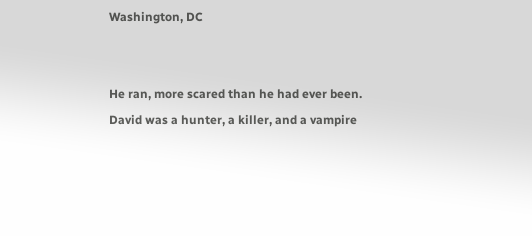Washington, DC


He ran, more scared than he had ever been. David was a hunter, a killer, and a vampire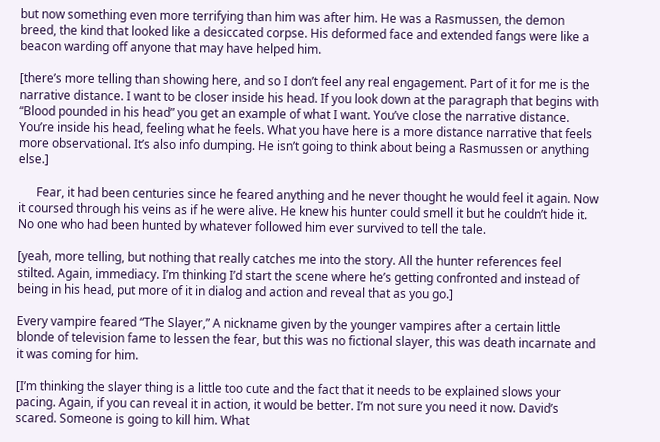but now something even more terrifying than him was after him. He was a Rasmussen, the demon breed, the kind that looked like a desiccated corpse. His deformed face and extended fangs were like a beacon warding off anyone that may have helped him.

[there’s more telling than showing here, and so I don’t feel any real engagement. Part of it for me is the narrative distance. I want to be closer inside his head. If you look down at the paragraph that begins with “Blood pounded in his head” you get an example of what I want. You’ve close the narrative distance. You’re inside his head, feeling what he feels. What you have here is a more distance narrative that feels more observational. It’s also info dumping. He isn’t going to think about being a Rasmussen or anything else.]

      Fear, it had been centuries since he feared anything and he never thought he would feel it again. Now it coursed through his veins as if he were alive. He knew his hunter could smell it but he couldn’t hide it. No one who had been hunted by whatever followed him ever survived to tell the tale.

[yeah, more telling, but nothing that really catches me into the story. All the hunter references feel stilted. Again, immediacy. I’m thinking I’d start the scene where he’s getting confronted and instead of being in his head, put more of it in dialog and action and reveal that as you go.]

Every vampire feared “The Slayer,” A nickname given by the younger vampires after a certain little blonde of television fame to lessen the fear, but this was no fictional slayer, this was death incarnate and it was coming for him.

[I’m thinking the slayer thing is a little too cute and the fact that it needs to be explained slows your pacing. Again, if you can reveal it in action, it would be better. I’m not sure you need it now. David’s scared. Someone is going to kill him. What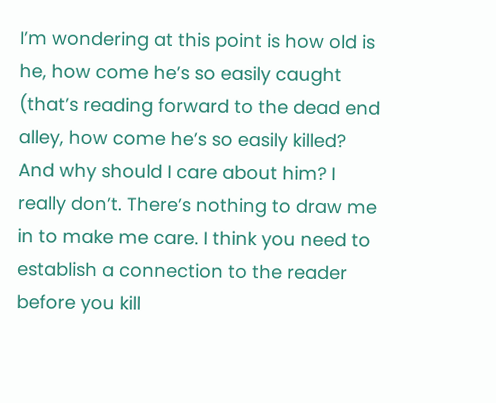I’m wondering at this point is how old is he, how come he’s so easily caught (that’s reading forward to the dead end alley, how come he’s so easily killed? And why should I care about him? I really don’t. There’s nothing to draw me in to make me care. I think you need to establish a connection to the reader before you kill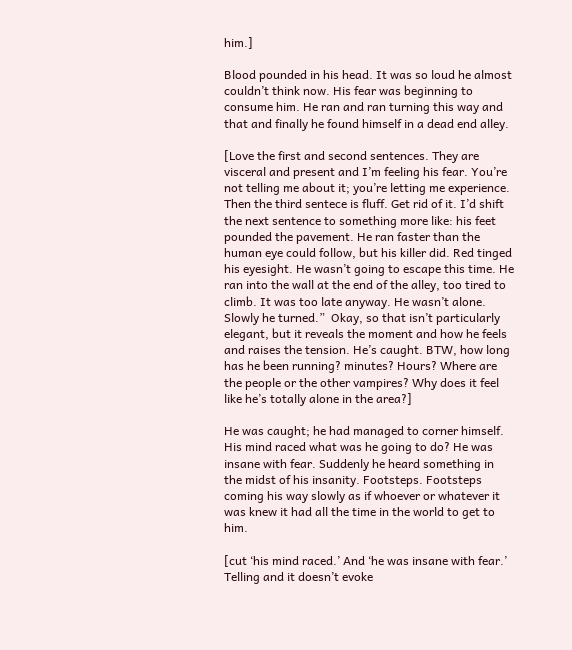him.]

Blood pounded in his head. It was so loud he almost couldn’t think now. His fear was beginning to consume him. He ran and ran turning this way and that and finally he found himself in a dead end alley.

[Love the first and second sentences. They are visceral and present and I’m feeling his fear. You’re not telling me about it; you’re letting me experience. Then the third sentece is fluff. Get rid of it. I’d shift the next sentence to something more like: his feet pounded the pavement. He ran faster than the human eye could follow, but his killer did. Red tinged his eyesight. He wasn’t going to escape this time. He ran into the wall at the end of the alley, too tired to climb. It was too late anyway. He wasn’t alone. Slowly he turned.”  Okay, so that isn’t particularly elegant, but it reveals the moment and how he feels and raises the tension. He’s caught. BTW, how long has he been running? minutes? Hours? Where are the people or the other vampires? Why does it feel like he’s totally alone in the area?]

He was caught; he had managed to corner himself. His mind raced what was he going to do? He was insane with fear. Suddenly he heard something in the midst of his insanity. Footsteps. Footsteps coming his way slowly as if whoever or whatever it was knew it had all the time in the world to get to him.

[cut ‘his mind raced.’ And ‘he was insane with fear.’ Telling and it doesn’t evoke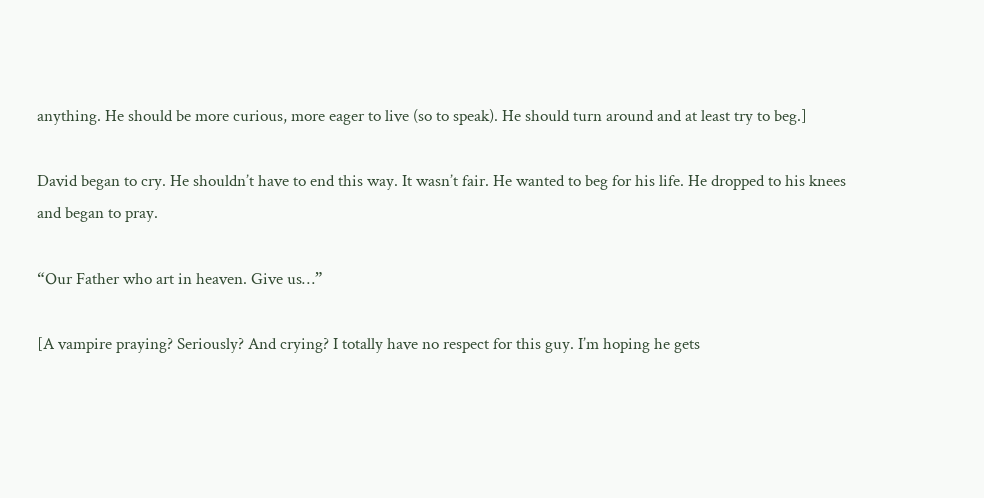anything. He should be more curious, more eager to live (so to speak). He should turn around and at least try to beg.]

David began to cry. He shouldn’t have to end this way. It wasn’t fair. He wanted to beg for his life. He dropped to his knees and began to pray.

“Our Father who art in heaven. Give us…”

[A vampire praying? Seriously? And crying? I totally have no respect for this guy. I’m hoping he gets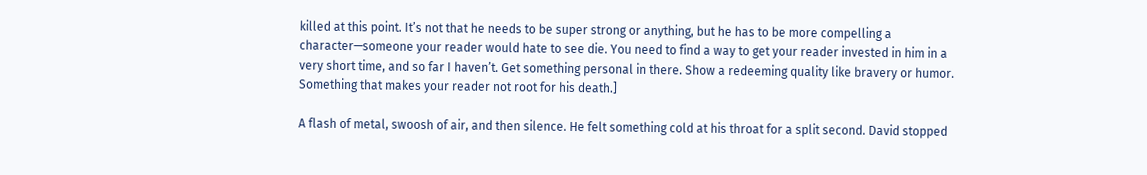killed at this point. It’s not that he needs to be super strong or anything, but he has to be more compelling a character—someone your reader would hate to see die. You need to find a way to get your reader invested in him in a very short time, and so far I haven’t. Get something personal in there. Show a redeeming quality like bravery or humor. Something that makes your reader not root for his death.]

A flash of metal, swoosh of air, and then silence. He felt something cold at his throat for a split second. David stopped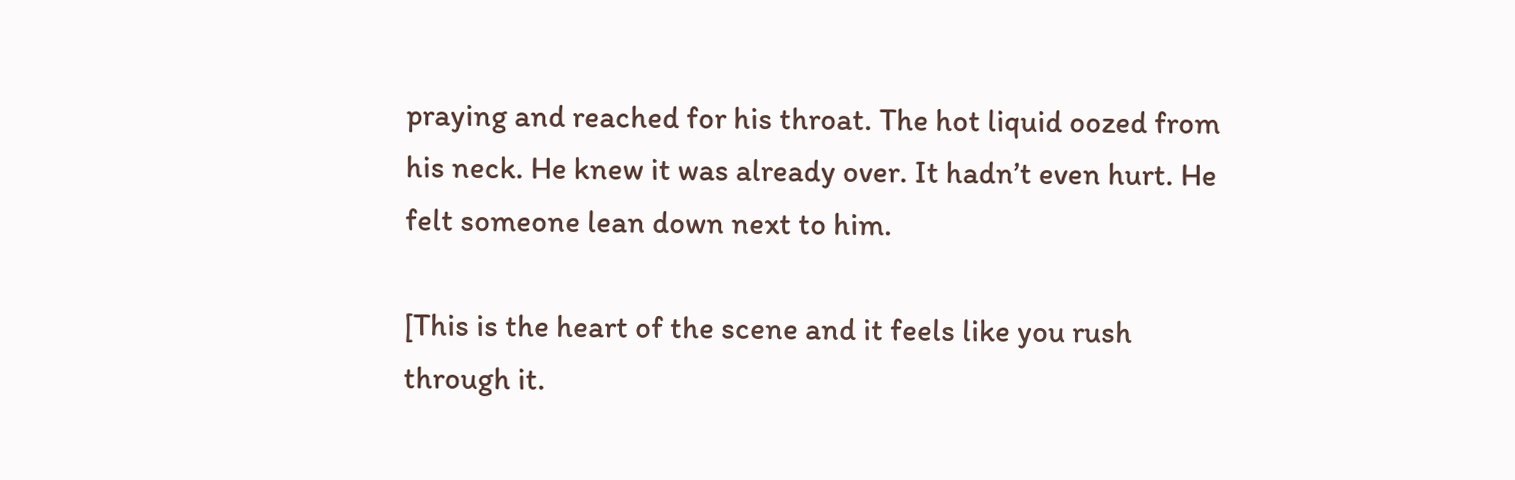praying and reached for his throat. The hot liquid oozed from his neck. He knew it was already over. It hadn’t even hurt. He felt someone lean down next to him.

[This is the heart of the scene and it feels like you rush through it.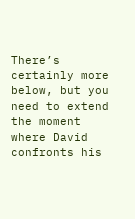There’s certainly more below, but you need to extend the moment where David confronts his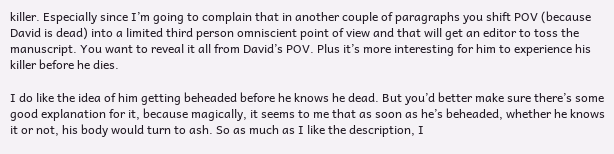killer. Especially since I’m going to complain that in another couple of paragraphs you shift POV (because David is dead) into a limited third person omniscient point of view and that will get an editor to toss the manuscript. You want to reveal it all from David’s POV. Plus it’s more interesting for him to experience his killer before he dies.

I do like the idea of him getting beheaded before he knows he dead. But you’d better make sure there’s some good explanation for it, because magically, it seems to me that as soon as he’s beheaded, whether he knows it or not, his body would turn to ash. So as much as I like the description, I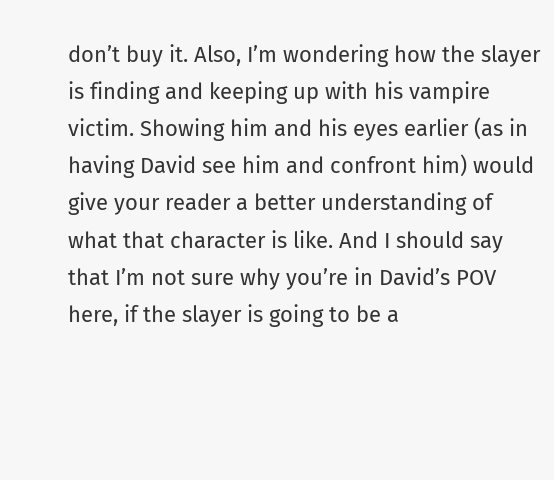don’t buy it. Also, I’m wondering how the slayer is finding and keeping up with his vampire victim. Showing him and his eyes earlier (as in having David see him and confront him) would give your reader a better understanding of what that character is like. And I should say that I’m not sure why you’re in David’s POV here, if the slayer is going to be a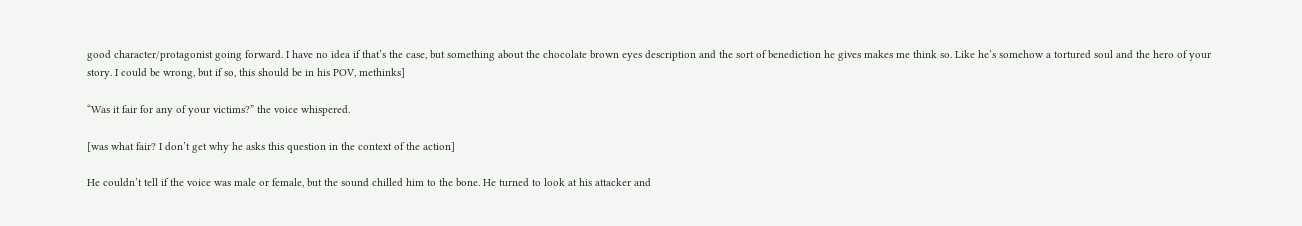good character/protagonist going forward. I have no idea if that’s the case, but something about the chocolate brown eyes description and the sort of benediction he gives makes me think so. Like he’s somehow a tortured soul and the hero of your story. I could be wrong, but if so, this should be in his POV, methinks]

“Was it fair for any of your victims?” the voice whispered.

[was what fair? I don’t get why he asks this question in the context of the action]

He couldn’t tell if the voice was male or female, but the sound chilled him to the bone. He turned to look at his attacker and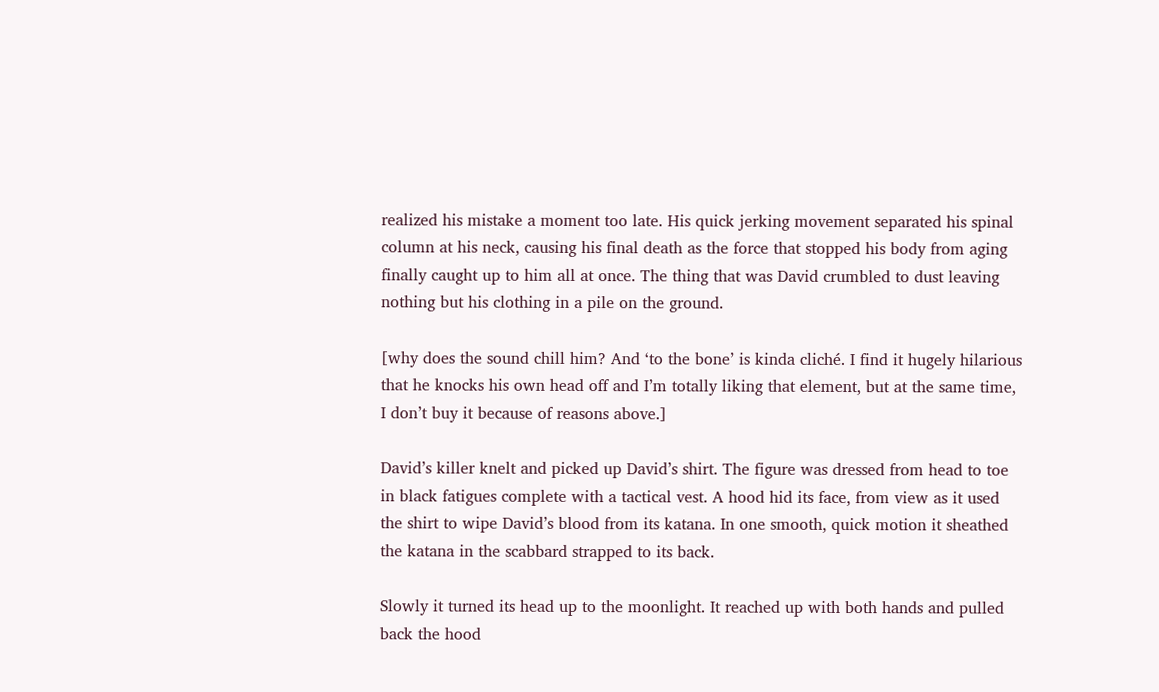realized his mistake a moment too late. His quick jerking movement separated his spinal column at his neck, causing his final death as the force that stopped his body from aging finally caught up to him all at once. The thing that was David crumbled to dust leaving nothing but his clothing in a pile on the ground.

[why does the sound chill him? And ‘to the bone’ is kinda cliché. I find it hugely hilarious that he knocks his own head off and I’m totally liking that element, but at the same time, I don’t buy it because of reasons above.]

David’s killer knelt and picked up David’s shirt. The figure was dressed from head to toe in black fatigues complete with a tactical vest. A hood hid its face, from view as it used the shirt to wipe David’s blood from its katana. In one smooth, quick motion it sheathed the katana in the scabbard strapped to its back.

Slowly it turned its head up to the moonlight. It reached up with both hands and pulled back the hood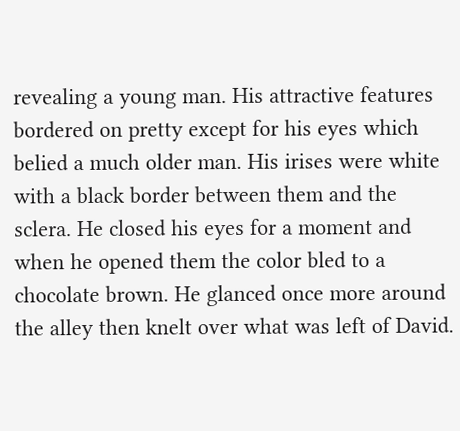revealing a young man. His attractive features bordered on pretty except for his eyes which belied a much older man. His irises were white with a black border between them and the sclera. He closed his eyes for a moment and when he opened them the color bled to a chocolate brown. He glanced once more around the alley then knelt over what was left of David.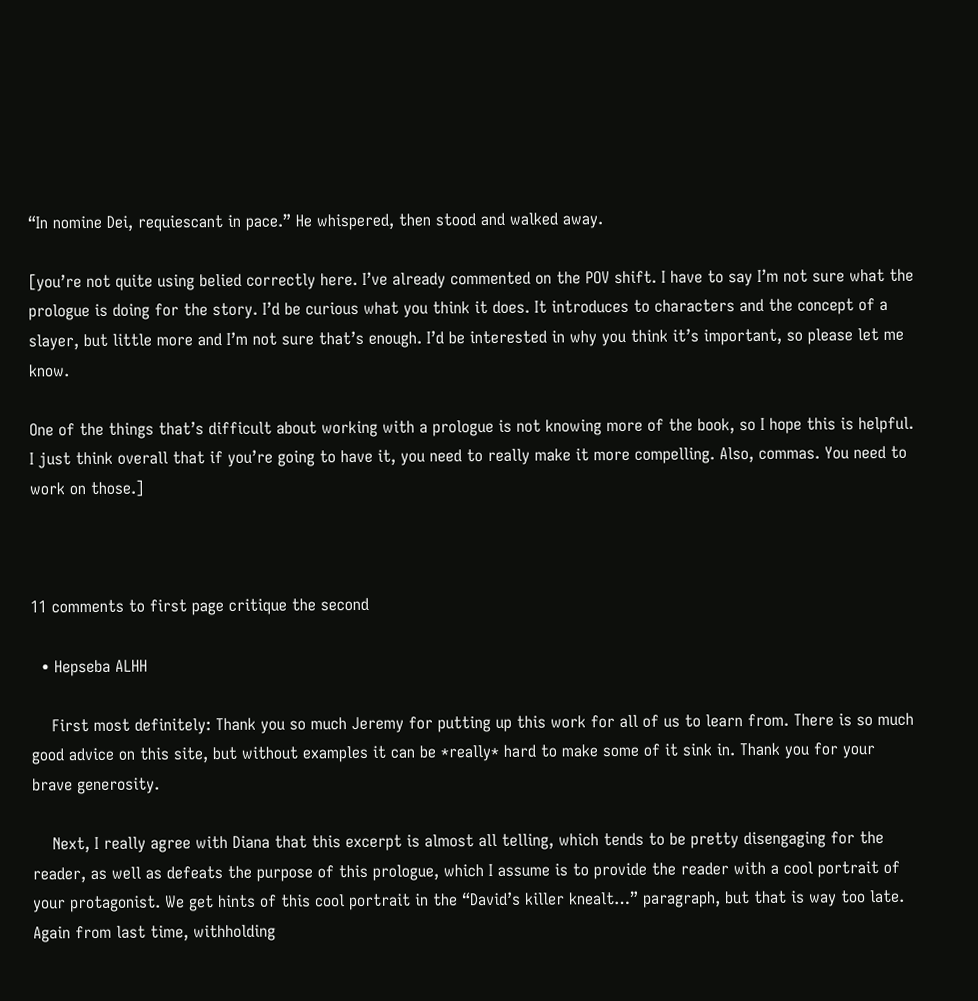“In nomine Dei, requiescant in pace.” He whispered, then stood and walked away.

[you’re not quite using belied correctly here. I’ve already commented on the POV shift. I have to say I’m not sure what the prologue is doing for the story. I’d be curious what you think it does. It introduces to characters and the concept of a slayer, but little more and I’m not sure that’s enough. I’d be interested in why you think it’s important, so please let me know.

One of the things that’s difficult about working with a prologue is not knowing more of the book, so I hope this is helpful. I just think overall that if you’re going to have it, you need to really make it more compelling. Also, commas. You need to work on those.]



11 comments to first page critique the second

  • Hepseba ALHH

    First most definitely: Thank you so much Jeremy for putting up this work for all of us to learn from. There is so much good advice on this site, but without examples it can be *really* hard to make some of it sink in. Thank you for your brave generosity.

    Next, I really agree with Diana that this excerpt is almost all telling, which tends to be pretty disengaging for the reader, as well as defeats the purpose of this prologue, which I assume is to provide the reader with a cool portrait of your protagonist. We get hints of this cool portrait in the “David’s killer knealt…” paragraph, but that is way too late. Again from last time, withholding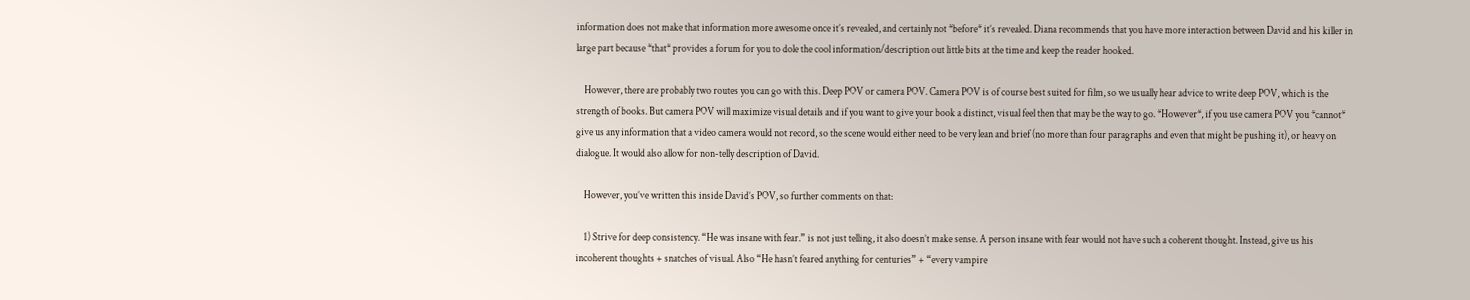information does not make that information more awesome once it’s revealed, and certainly not *before* it’s revealed. Diana recommends that you have more interaction between David and his killer in large part because *that* provides a forum for you to dole the cool information/description out little bits at the time and keep the reader hooked.

    However, there are probably two routes you can go with this. Deep POV or camera POV. Camera POV is of course best suited for film, so we usually hear advice to write deep POV, which is the strength of books. But camera POV will maximize visual details and if you want to give your book a distinct, visual feel then that may be the way to go. *However*, if you use camera POV you *cannot* give us any information that a video camera would not record, so the scene would either need to be very lean and brief (no more than four paragraphs and even that might be pushing it), or heavy on dialogue. It would also allow for non-telly description of David.

    However, you’ve written this inside David’s POV, so further comments on that:

    1) Strive for deep consistency. “He was insane with fear.” is not just telling, it also doesn’t make sense. A person insane with fear would not have such a coherent thought. Instead, give us his incoherent thoughts + snatches of visual. Also “He hasn’t feared anything for centuries” + “every vampire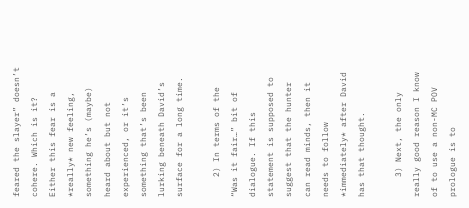feared the slayer” doesn’t cohere. Which is it? Either this fear is a *really* new feeling, something he’s (maybe) heard about but not experienced, or it’s something that’s been lurking beneath David’s surface for a long time.

    2) In terms of the “Was it fair…” bit of dialogue. If this statement is supposed to suggest that the hunter can read minds, then it needs to follow *immediately* after David has that thought.

    3) Next, the only really good reason I know of to use a non-MC POV prologue is to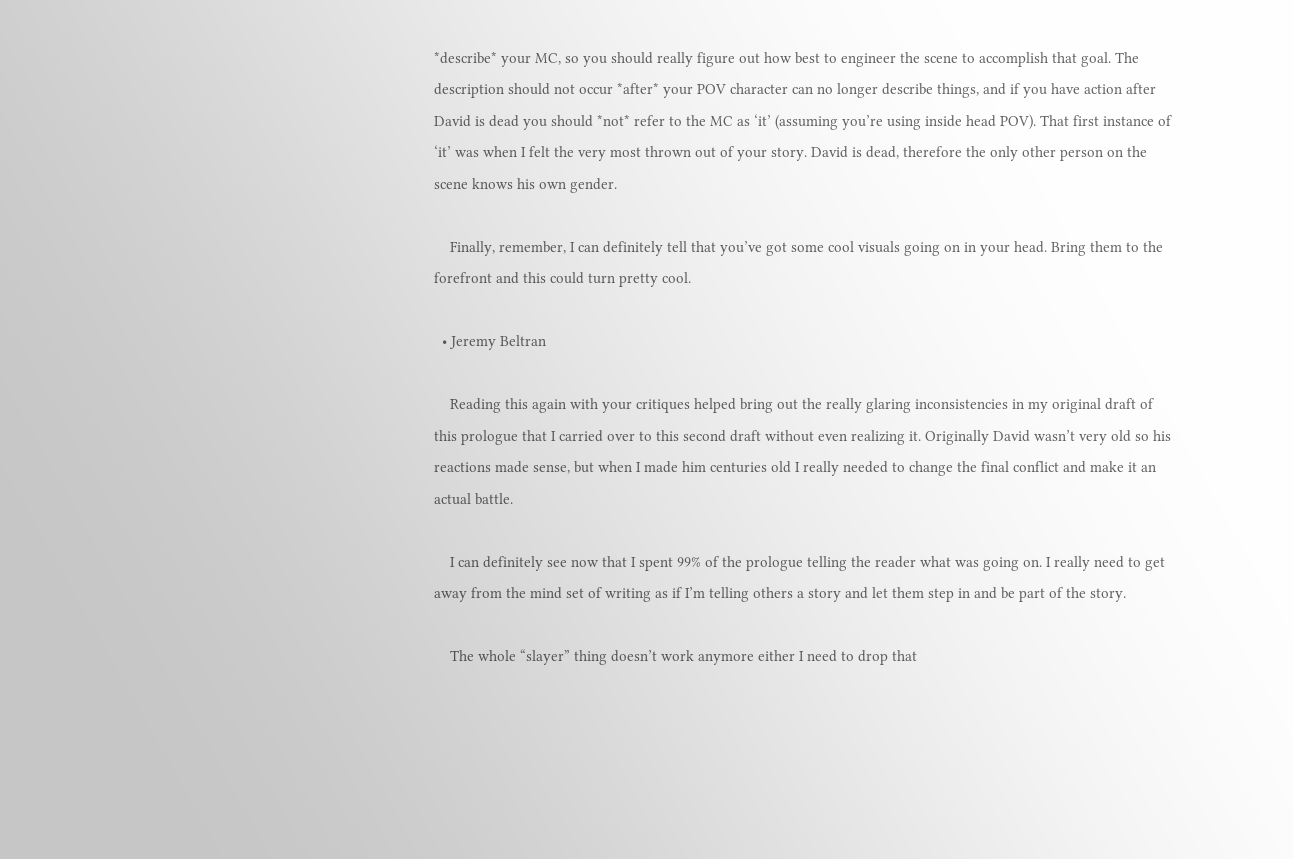*describe* your MC, so you should really figure out how best to engineer the scene to accomplish that goal. The description should not occur *after* your POV character can no longer describe things, and if you have action after David is dead you should *not* refer to the MC as ‘it’ (assuming you’re using inside head POV). That first instance of ‘it’ was when I felt the very most thrown out of your story. David is dead, therefore the only other person on the scene knows his own gender.

    Finally, remember, I can definitely tell that you’ve got some cool visuals going on in your head. Bring them to the forefront and this could turn pretty cool.

  • Jeremy Beltran

    Reading this again with your critiques helped bring out the really glaring inconsistencies in my original draft of this prologue that I carried over to this second draft without even realizing it. Originally David wasn’t very old so his reactions made sense, but when I made him centuries old I really needed to change the final conflict and make it an actual battle.

    I can definitely see now that I spent 99% of the prologue telling the reader what was going on. I really need to get away from the mind set of writing as if I’m telling others a story and let them step in and be part of the story.

    The whole “slayer” thing doesn’t work anymore either I need to drop that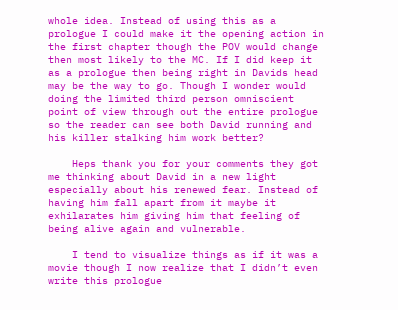whole idea. Instead of using this as a prologue I could make it the opening action in the first chapter though the POV would change then most likely to the MC. If I did keep it as a prologue then being right in Davids head may be the way to go. Though I wonder would doing the limited third person omniscient point of view through out the entire prologue so the reader can see both David running and his killer stalking him work better?

    Heps thank you for your comments they got me thinking about David in a new light especially about his renewed fear. Instead of having him fall apart from it maybe it exhilarates him giving him that feeling of being alive again and vulnerable.

    I tend to visualize things as if it was a movie though I now realize that I didn’t even write this prologue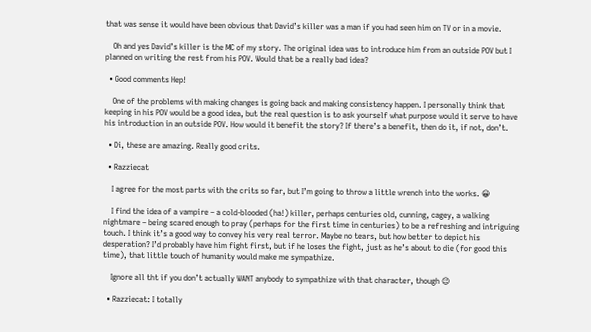that was sense it would have been obvious that David’s killer was a man if you had seen him on TV or in a movie.

    Oh and yes David’s killer is the MC of my story. The original idea was to introduce him from an outside POV but I planned on writing the rest from his POV. Would that be a really bad idea?

  • Good comments Hep!

    One of the problems with making changes is going back and making consistency happen. I personally think that keeping in his POV would be a good idea, but the real question is to ask yourself what purpose would it serve to have his introduction in an outside POV. How would it benefit the story? If there’s a benefit, then do it, if not, don’t.

  • Di, these are amazing. Really good crits.

  • Razziecat

    I agree for the most parts with the crits so far, but I’m going to throw a little wrench into the works. 😀

    I find the idea of a vampire – a cold-blooded (ha!) killer, perhaps centuries old, cunning, cagey, a walking nightmare – being scared enough to pray (perhaps for the first time in centuries) to be a refreshing and intriguing touch. I think it’s a good way to convey his very real terror. Maybe no tears, but how better to depict his desperation? I’d probably have him fight first, but if he loses the fight, just as he’s about to die (for good this time), that little touch of humanity would make me sympathize.

    Ignore all tht if you don’t actually WANT anybody to sympathize with that character, though 😉

  • Razziecat: I totally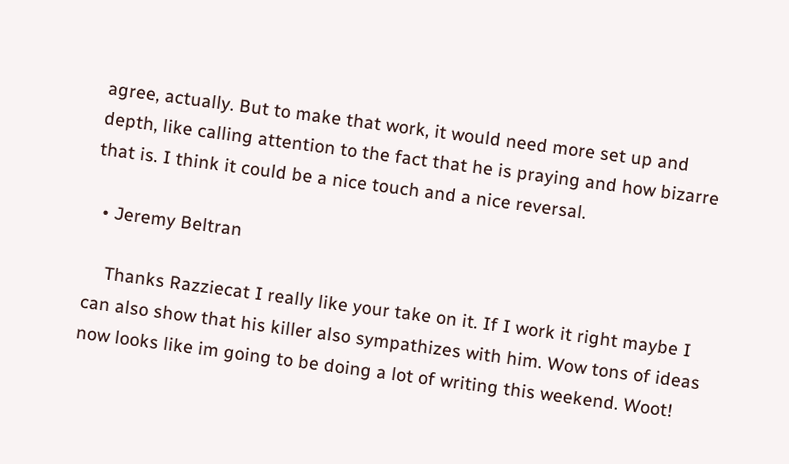agree, actually. But to make that work, it would need more set up and depth, like calling attention to the fact that he is praying and how bizarre that is. I think it could be a nice touch and a nice reversal.

  • Jeremy Beltran

    Thanks Razziecat I really like your take on it. If I work it right maybe I can also show that his killer also sympathizes with him. Wow tons of ideas now looks like im going to be doing a lot of writing this weekend. Woot!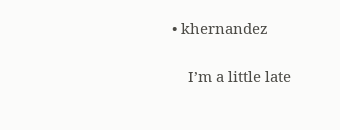• khernandez

    I’m a little late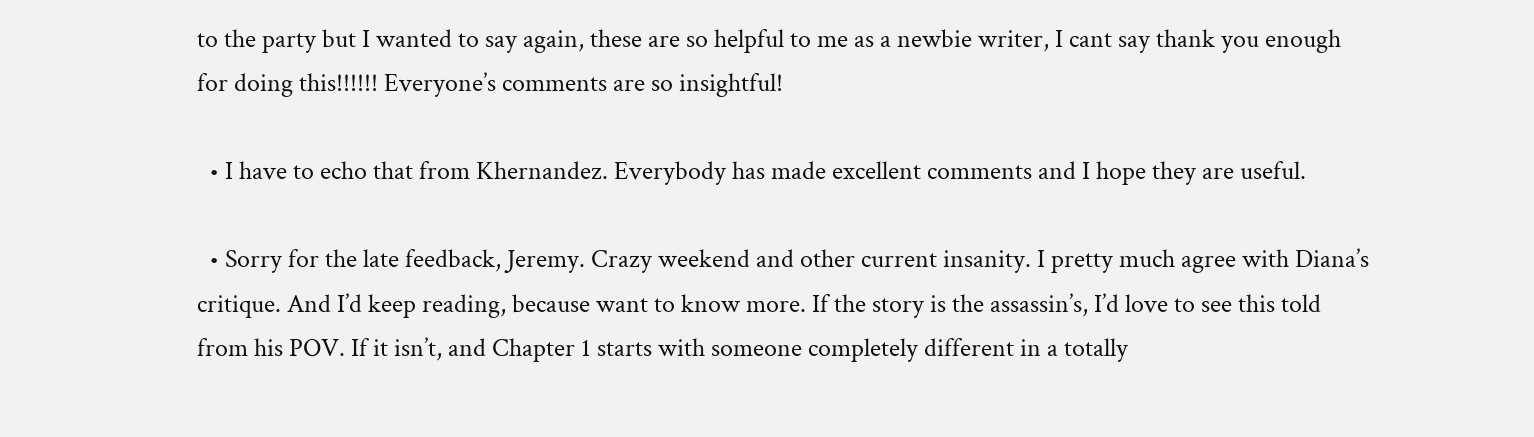to the party but I wanted to say again, these are so helpful to me as a newbie writer, I cant say thank you enough for doing this!!!!!! Everyone’s comments are so insightful!

  • I have to echo that from Khernandez. Everybody has made excellent comments and I hope they are useful.

  • Sorry for the late feedback, Jeremy. Crazy weekend and other current insanity. I pretty much agree with Diana’s critique. And I’d keep reading, because want to know more. If the story is the assassin’s, I’d love to see this told from his POV. If it isn’t, and Chapter 1 starts with someone completely different in a totally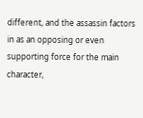different, and the assassin factors in as an opposing or even supporting force for the main character,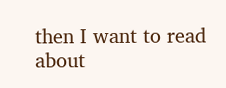then I want to read about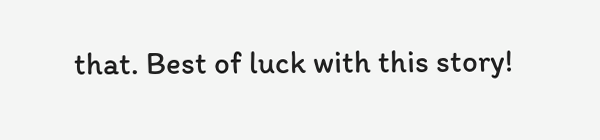that. Best of luck with this story!